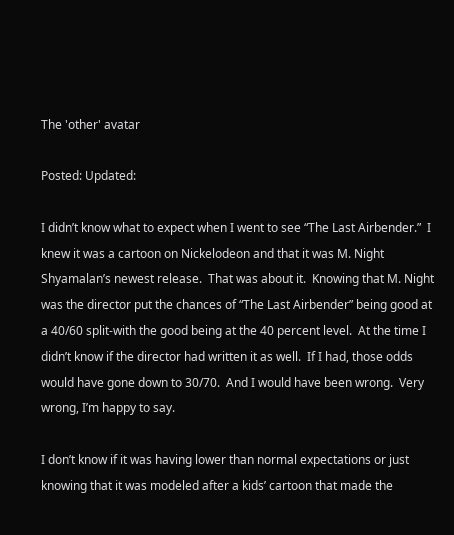The 'other' avatar

Posted: Updated:

I didn’t know what to expect when I went to see “The Last Airbender.”  I knew it was a cartoon on Nickelodeon and that it was M. Night Shyamalan’s newest release.  That was about it.  Knowing that M. Night was the director put the chances of “The Last Airbender” being good at a 40/60 split-with the good being at the 40 percent level.  At the time I didn’t know if the director had written it as well.  If I had, those odds would have gone down to 30/70.  And I would have been wrong.  Very wrong, I’m happy to say.

I don’t know if it was having lower than normal expectations or just knowing that it was modeled after a kids’ cartoon that made the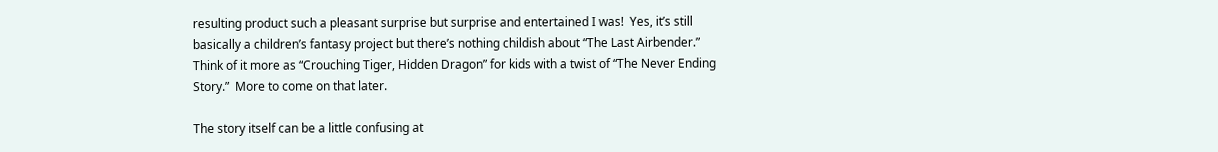resulting product such a pleasant surprise but surprise and entertained I was!  Yes, it’s still basically a children’s fantasy project but there’s nothing childish about “The Last Airbender.”  Think of it more as “Crouching Tiger, Hidden Dragon” for kids with a twist of “The Never Ending Story.”  More to come on that later.

The story itself can be a little confusing at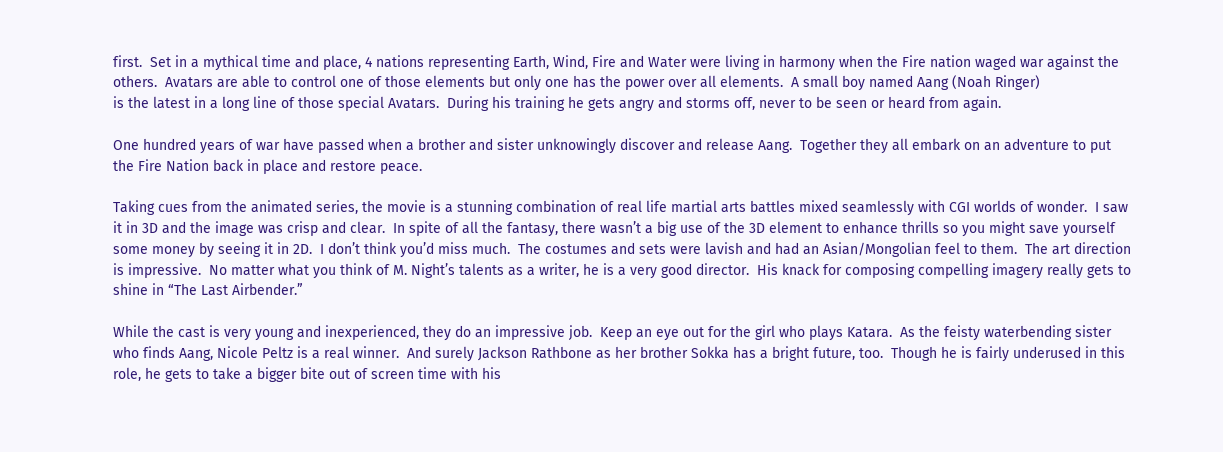first.  Set in a mythical time and place, 4 nations representing Earth, Wind, Fire and Water were living in harmony when the Fire nation waged war against the others.  Avatars are able to control one of those elements but only one has the power over all elements.  A small boy named Aang (Noah Ringer)
is the latest in a long line of those special Avatars.  During his training he gets angry and storms off, never to be seen or heard from again.

One hundred years of war have passed when a brother and sister unknowingly discover and release Aang.  Together they all embark on an adventure to put the Fire Nation back in place and restore peace.

Taking cues from the animated series, the movie is a stunning combination of real life martial arts battles mixed seamlessly with CGI worlds of wonder.  I saw it in 3D and the image was crisp and clear.  In spite of all the fantasy, there wasn’t a big use of the 3D element to enhance thrills so you might save yourself some money by seeing it in 2D.  I don’t think you’d miss much.  The costumes and sets were lavish and had an Asian/Mongolian feel to them.  The art direction is impressive.  No matter what you think of M. Night’s talents as a writer, he is a very good director.  His knack for composing compelling imagery really gets to shine in “The Last Airbender.”

While the cast is very young and inexperienced, they do an impressive job.  Keep an eye out for the girl who plays Katara.  As the feisty waterbending sister who finds Aang, Nicole Peltz is a real winner.  And surely Jackson Rathbone as her brother Sokka has a bright future, too.  Though he is fairly underused in this role, he gets to take a bigger bite out of screen time with his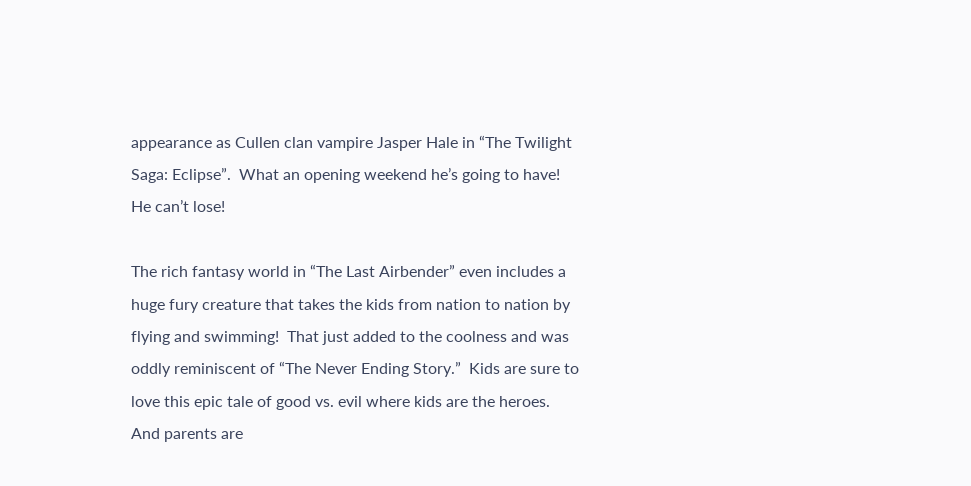appearance as Cullen clan vampire Jasper Hale in “The Twilight Saga: Eclipse”.  What an opening weekend he’s going to have!  He can’t lose!

The rich fantasy world in “The Last Airbender” even includes a huge fury creature that takes the kids from nation to nation by flying and swimming!  That just added to the coolness and was oddly reminiscent of “The Never Ending Story.”  Kids are sure to love this epic tale of good vs. evil where kids are the heroes.  And parents are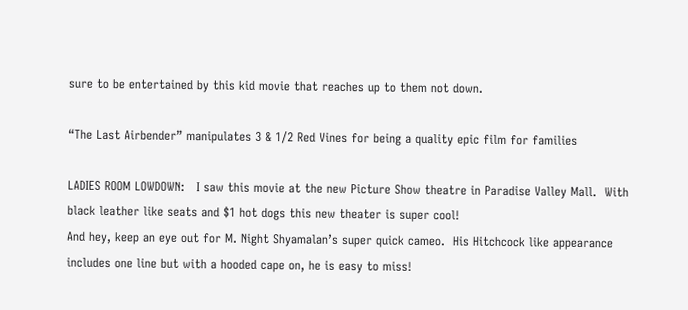sure to be entertained by this kid movie that reaches up to them not down.

“The Last Airbender” manipulates 3 & 1/2 Red Vines for being a quality epic film for families

LADIES ROOM LOWDOWN:   I saw this movie at the new Picture Show theatre in Paradise Valley Mall.  With black leather like seats and $1 hot dogs this new theater is super cool!
And hey, keep an eye out for M. Night Shyamalan’s super quick cameo.  His Hitchcock like appearance includes one line but with a hooded cape on, he is easy to miss!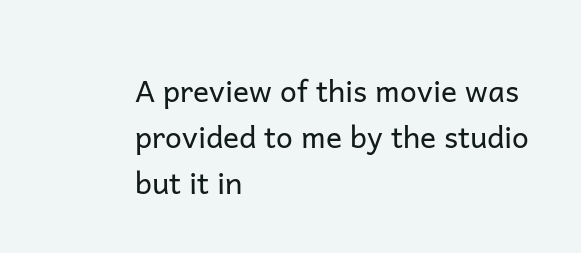A preview of this movie was provided to me by the studio but it in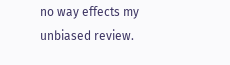no way effects my unbiased review.